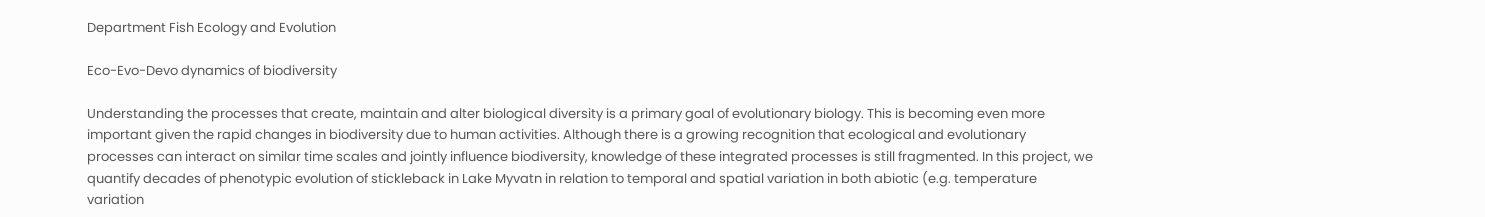Department Fish Ecology and Evolution

Eco-Evo-Devo dynamics of biodiversity

Understanding the processes that create, maintain and alter biological diversity is a primary goal of evolutionary biology. This is becoming even more important given the rapid changes in biodiversity due to human activities. Although there is a growing recognition that ecological and evolutionary processes can interact on similar time scales and jointly influence biodiversity, knowledge of these integrated processes is still fragmented. In this project, we quantify decades of phenotypic evolution of stickleback in Lake Myvatn in relation to temporal and spatial variation in both abiotic (e.g. temperature variation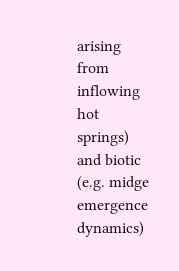arising from inflowing hot springs) and biotic (e.g. midge emergence dynamics)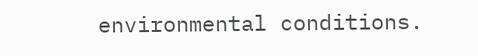environmental conditions.